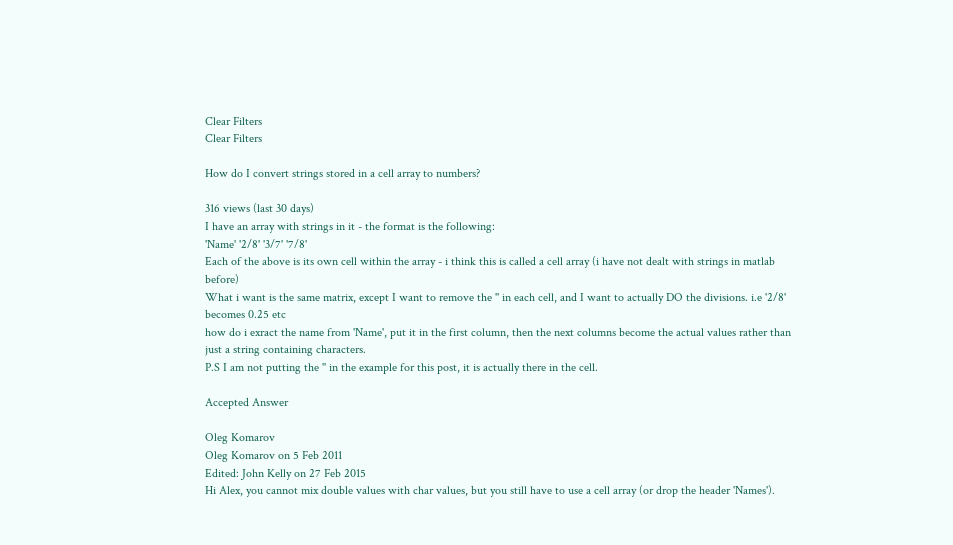Clear Filters
Clear Filters

How do I convert strings stored in a cell array to numbers?

316 views (last 30 days)
I have an array with strings in it - the format is the following:
'Name' '2/8' '3/7' '7/8'
Each of the above is its own cell within the array - i think this is called a cell array (i have not dealt with strings in matlab before)
What i want is the same matrix, except I want to remove the '' in each cell, and I want to actually DO the divisions. i.e '2/8' becomes 0.25 etc
how do i exract the name from 'Name', put it in the first column, then the next columns become the actual values rather than just a string containing characters.
P.S I am not putting the '' in the example for this post, it is actually there in the cell.

Accepted Answer

Oleg Komarov
Oleg Komarov on 5 Feb 2011
Edited: John Kelly on 27 Feb 2015
Hi Alex, you cannot mix double values with char values, but you still have to use a cell array (or drop the header 'Names').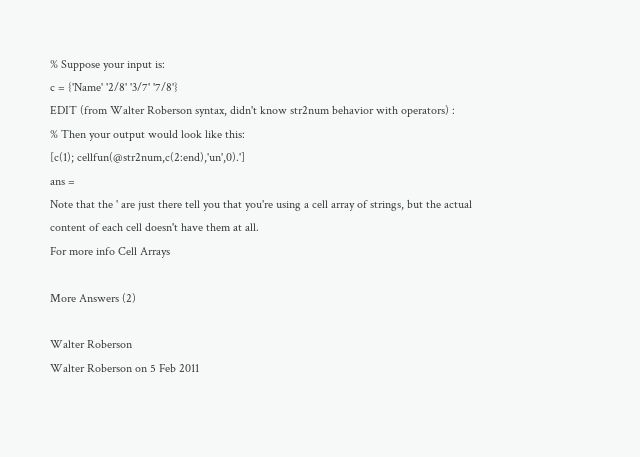% Suppose your input is:
c = {'Name' '2/8' '3/7' '7/8'}
EDIT (from Walter Roberson syntax, didn't know str2num behavior with operators) :
% Then your output would look like this:
[c(1); cellfun(@str2num,c(2:end),'un',0).']
ans =
Note that the ' are just there tell you that you're using a cell array of strings, but the actual content of each cell doesn't have them at all.
For more info Cell Arrays

More Answers (2)

Walter Roberson
Walter Roberson on 5 Feb 2011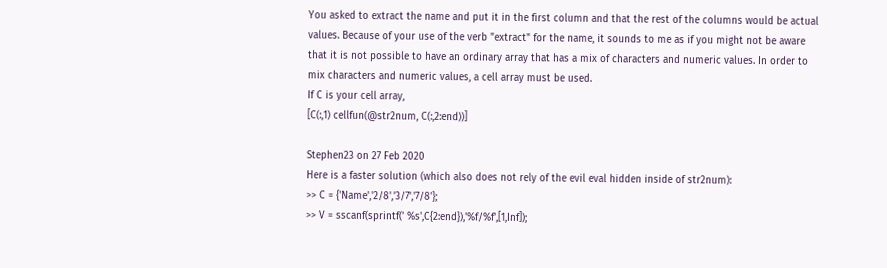You asked to extract the name and put it in the first column and that the rest of the columns would be actual values. Because of your use of the verb "extract" for the name, it sounds to me as if you might not be aware that it is not possible to have an ordinary array that has a mix of characters and numeric values. In order to mix characters and numeric values, a cell array must be used.
If C is your cell array,
[C(:,1) cellfun(@str2num, C(:,2:end))]

Stephen23 on 27 Feb 2020
Here is a faster solution (which also does not rely of the evil eval hidden inside of str2num):
>> C = {'Name','2/8','3/7','7/8'};
>> V = sscanf(sprintf(' %s',C{2:end}),'%f/%f',[1,Inf]);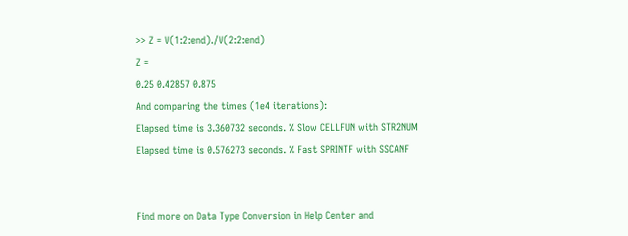>> Z = V(1:2:end)./V(2:2:end)
Z =
0.25 0.42857 0.875
And comparing the times (1e4 iterations):
Elapsed time is 3.360732 seconds. % Slow CELLFUN with STR2NUM
Elapsed time is 0.576273 seconds. % Fast SPRINTF with SSCANF


Find more on Data Type Conversion in Help Center and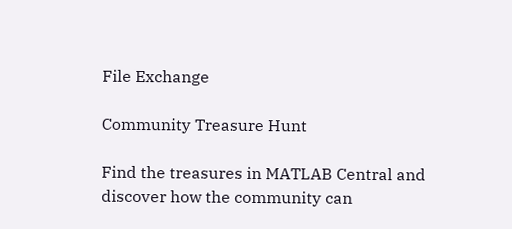File Exchange

Community Treasure Hunt

Find the treasures in MATLAB Central and discover how the community can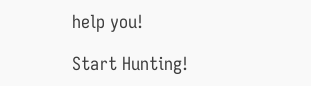help you!

Start Hunting!